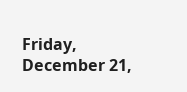Friday, December 21,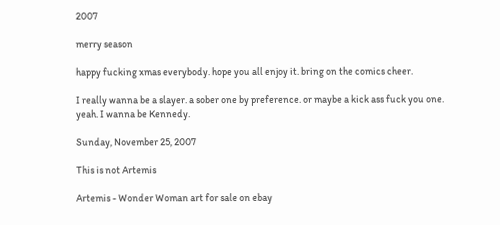2007

merry season

happy fucking xmas everybody. hope you all enjoy it. bring on the comics cheer.

I really wanna be a slayer. a sober one by preference. or maybe a kick ass fuck you one. yeah. I wanna be Kennedy.

Sunday, November 25, 2007

This is not Artemis

Artemis - Wonder Woman art for sale on ebay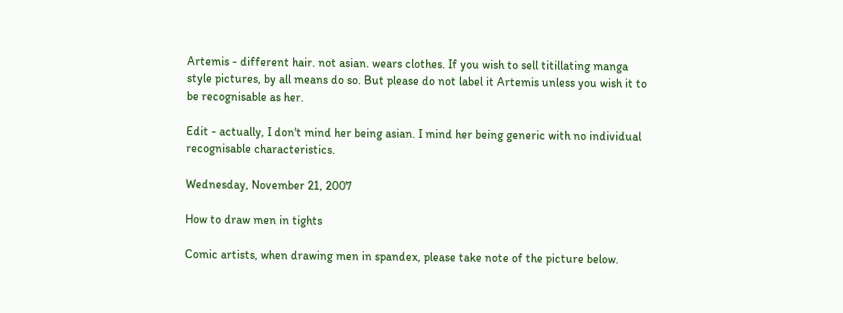Artemis - different hair. not asian. wears clothes. If you wish to sell titillating manga style pictures, by all means do so. But please do not label it Artemis unless you wish it to be recognisable as her.

Edit - actually, I don't mind her being asian. I mind her being generic with no individual recognisable characteristics.

Wednesday, November 21, 2007

How to draw men in tights

Comic artists, when drawing men in spandex, please take note of the picture below.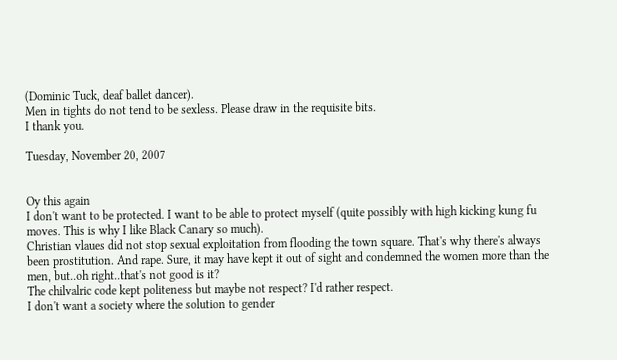(Dominic Tuck, deaf ballet dancer).
Men in tights do not tend to be sexless. Please draw in the requisite bits.
I thank you.

Tuesday, November 20, 2007


Oy this again
I don't want to be protected. I want to be able to protect myself (quite possibly with high kicking kung fu moves. This is why I like Black Canary so much).
Christian vlaues did not stop sexual exploitation from flooding the town square. That's why there's always been prostitution. And rape. Sure, it may have kept it out of sight and condemned the women more than the men, but..oh right..that's not good is it?
The chilvalric code kept politeness but maybe not respect? I'd rather respect.
I don't want a society where the solution to gender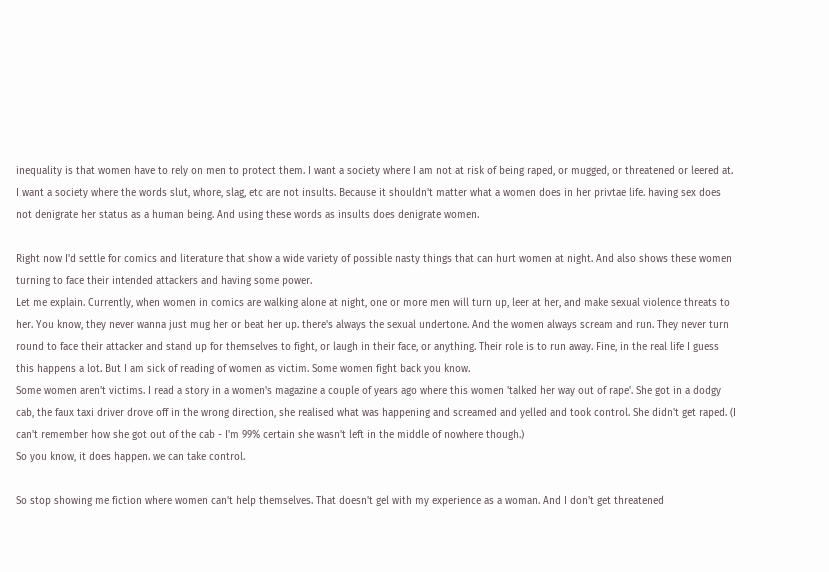inequality is that women have to rely on men to protect them. I want a society where I am not at risk of being raped, or mugged, or threatened or leered at. I want a society where the words slut, whore, slag, etc are not insults. Because it shouldn't matter what a women does in her privtae life. having sex does not denigrate her status as a human being. And using these words as insults does denigrate women.

Right now I'd settle for comics and literature that show a wide variety of possible nasty things that can hurt women at night. And also shows these women turning to face their intended attackers and having some power.
Let me explain. Currently, when women in comics are walking alone at night, one or more men will turn up, leer at her, and make sexual violence threats to her. You know, they never wanna just mug her or beat her up. there's always the sexual undertone. And the women always scream and run. They never turn round to face their attacker and stand up for themselves to fight, or laugh in their face, or anything. Their role is to run away. Fine, in the real life I guess this happens a lot. But I am sick of reading of women as victim. Some women fight back you know.
Some women aren't victims. I read a story in a women's magazine a couple of years ago where this women 'talked her way out of rape'. She got in a dodgy cab, the faux taxi driver drove off in the wrong direction, she realised what was happening and screamed and yelled and took control. She didn't get raped. (I can't remember how she got out of the cab - I'm 99% certain she wasn't left in the middle of nowhere though.)
So you know, it does happen. we can take control.

So stop showing me fiction where women can't help themselves. That doesn't gel with my experience as a woman. And I don't get threatened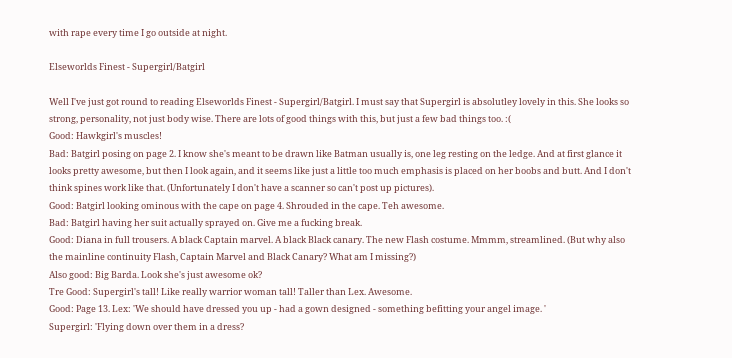with rape every time I go outside at night.

Elseworlds Finest - Supergirl/Batgirl

Well I've just got round to reading Elseworlds Finest - Supergirl/Batgirl. I must say that Supergirl is absolutley lovely in this. She looks so strong, personality, not just body wise. There are lots of good things with this, but just a few bad things too. :(
Good: Hawkgirl's muscles!
Bad: Batgirl posing on page 2. I know she's meant to be drawn like Batman usually is, one leg resting on the ledge. And at first glance it looks pretty awesome, but then I look again, and it seems like just a little too much emphasis is placed on her boobs and butt. And I don't think spines work like that. (Unfortunately I don't have a scanner so can't post up pictures).
Good: Batgirl looking ominous with the cape on page 4. Shrouded in the cape. Teh awesome.
Bad: Batgirl having her suit actually sprayed on. Give me a fucking break.
Good: Diana in full trousers. A black Captain marvel. A black Black canary. The new Flash costume. Mmmm, streamlined. (But why also the mainline continuity Flash, Captain Marvel and Black Canary? What am I missing?)
Also good: Big Barda. Look she's just awesome ok?
Tre Good: Supergirl's tall! Like really warrior woman tall! Taller than Lex. Awesome.
Good: Page 13. Lex: 'We should have dressed you up - had a gown designed - something befitting your angel image. '
Supergirl: 'Flying down over them in a dress?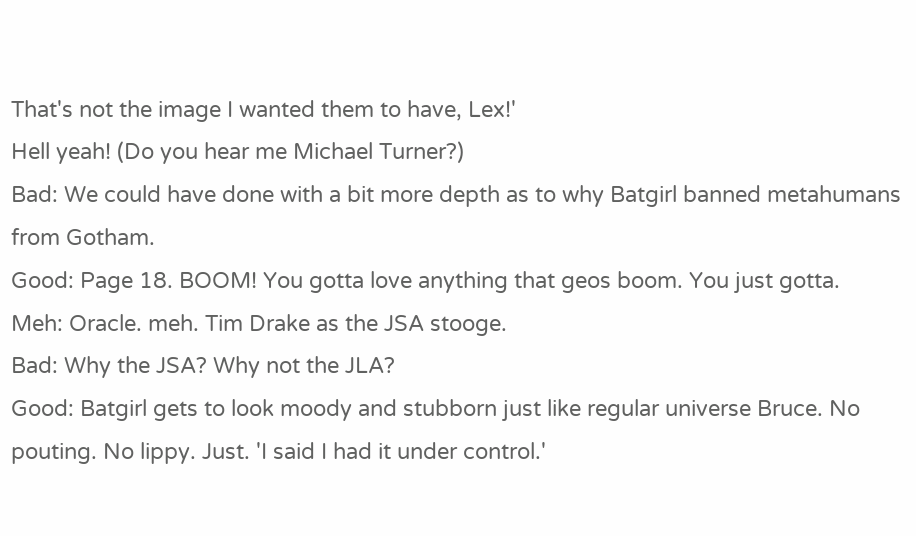That's not the image I wanted them to have, Lex!'
Hell yeah! (Do you hear me Michael Turner?)
Bad: We could have done with a bit more depth as to why Batgirl banned metahumans from Gotham.
Good: Page 18. BOOM! You gotta love anything that geos boom. You just gotta.
Meh: Oracle. meh. Tim Drake as the JSA stooge.
Bad: Why the JSA? Why not the JLA?
Good: Batgirl gets to look moody and stubborn just like regular universe Bruce. No pouting. No lippy. Just. 'I said I had it under control.'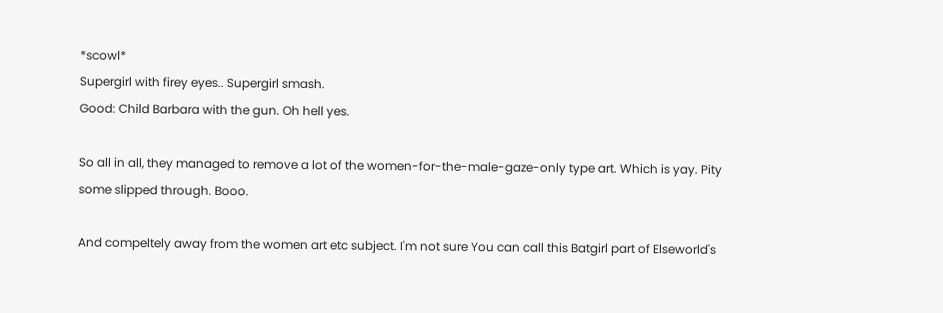*scowl*
Supergirl with firey eyes.. Supergirl smash.
Good: Child Barbara with the gun. Oh hell yes.

So all in all, they managed to remove a lot of the women-for-the-male-gaze-only type art. Which is yay. Pity some slipped through. Booo.

And compeltely away from the women art etc subject. I'm not sure You can call this Batgirl part of Elseworld's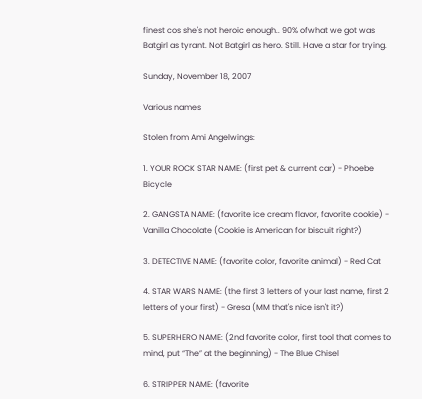finest cos she's not heroic enough.. 90% ofwhat we got was Batgirl as tyrant. Not Batgirl as hero. Still. Have a star for trying.

Sunday, November 18, 2007

Various names

Stolen from Ami Angelwings:

1. YOUR ROCK STAR NAME: (first pet & current car) - Phoebe Bicycle

2. GANGSTA NAME: (favorite ice cream flavor, favorite cookie) - Vanilla Chocolate (Cookie is American for biscuit right?)

3. DETECTIVE NAME: (favorite color, favorite animal) - Red Cat

4. STAR WARS NAME: (the first 3 letters of your last name, first 2 letters of your first) - Gresa (MM that's nice isn't it?)

5. SUPERHERO NAME: (2nd favorite color, first tool that comes to mind, put “The” at the beginning) - The Blue Chisel

6. STRIPPER NAME: (favorite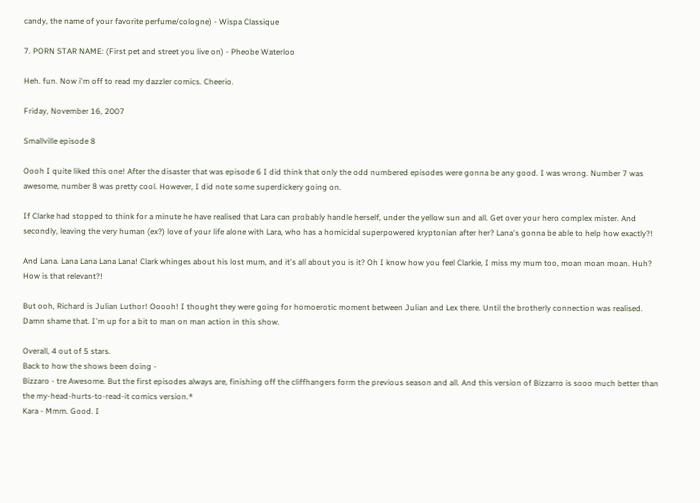candy, the name of your favorite perfume/cologne) - Wispa Classique

7. PORN STAR NAME: (First pet and street you live on) - Pheobe Waterloo

Heh. fun. Now i'm off to read my dazzler comics. Cheerio.

Friday, November 16, 2007

Smallville episode 8

Oooh I quite liked this one! After the disaster that was episode 6 I did think that only the odd numbered episodes were gonna be any good. I was wrong. Number 7 was awesome, number 8 was pretty cool. However, I did note some superdickery going on.

If Clarke had stopped to think for a minute he have realised that Lara can probably handle herself, under the yellow sun and all. Get over your hero complex mister. And secondly, leaving the very human (ex?) love of your life alone with Lara, who has a homicidal superpowered kryptonian after her? Lana's gonna be able to help how exactly?!

And Lana. Lana Lana Lana Lana! Clark whinges about his lost mum, and it's all about you is it? Oh I know how you feel Clarkie, I miss my mum too, moan moan moan. Huh? How is that relevant?!

But ooh, Richard is Julian Luthor! Ooooh! I thought they were going for homoerotic moment between Julian and Lex there. Until the brotherly connection was realised. Damn shame that. I'm up for a bit to man on man action in this show.

Overall, 4 out of 5 stars.
Back to how the shows been doing -
Bizzaro - tre Awesome. But the first episodes always are, finishing off the cliffhangers form the previous season and all. And this version of Bizzarro is sooo much better than the my-head-hurts-to-read-it comics version.*
Kara - Mmm. Good. I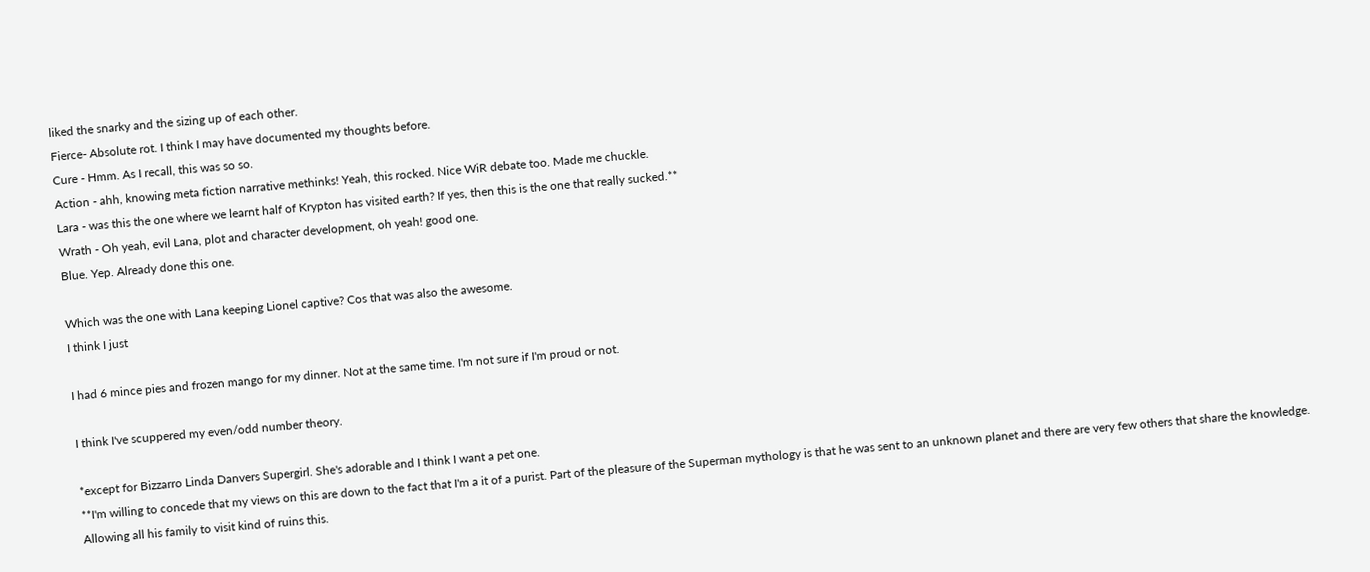liked the snarky and the sizing up of each other.
Fierce- Absolute rot. I think I may have documented my thoughts before.
Cure - Hmm. As I recall, this was so so.
Action - ahh, knowing meta fiction narrative methinks! Yeah, this rocked. Nice WiR debate too. Made me chuckle.
Lara - was this the one where we learnt half of Krypton has visited earth? If yes, then this is the one that really sucked.**
Wrath - Oh yeah, evil Lana, plot and character development, oh yeah! good one.
Blue. Yep. Already done this one.

Which was the one with Lana keeping Lionel captive? Cos that was also the awesome.
I think I just

I had 6 mince pies and frozen mango for my dinner. Not at the same time. I'm not sure if I'm proud or not.

I think I've scuppered my even/odd number theory.

*except for Bizzarro Linda Danvers Supergirl. She's adorable and I think I want a pet one.
**I'm willing to concede that my views on this are down to the fact that I'm a it of a purist. Part of the pleasure of the Superman mythology is that he was sent to an unknown planet and there are very few others that share the knowledge. Allowing all his family to visit kind of ruins this.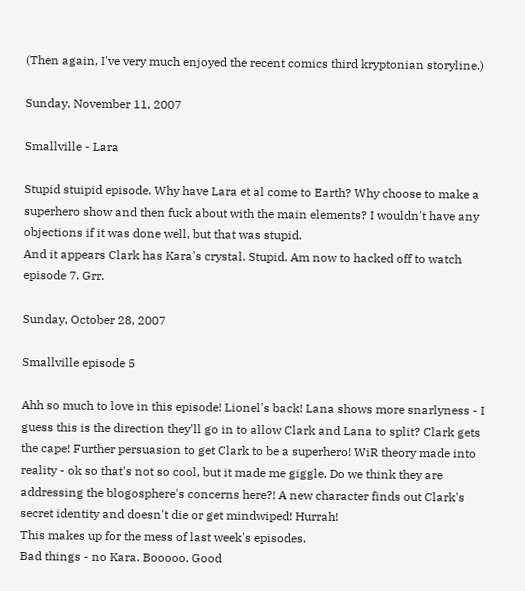(Then again, I've very much enjoyed the recent comics third kryptonian storyline.)

Sunday, November 11, 2007

Smallville - Lara

Stupid stuipid episode. Why have Lara et al come to Earth? Why choose to make a superhero show and then fuck about with the main elements? I wouldn't have any objections if it was done well, but that was stupid.
And it appears Clark has Kara's crystal. Stupid. Am now to hacked off to watch episode 7. Grr.

Sunday, October 28, 2007

Smallville episode 5

Ahh so much to love in this episode! Lionel's back! Lana shows more snarlyness - I guess this is the direction they'll go in to allow Clark and Lana to split? Clark gets the cape! Further persuasion to get Clark to be a superhero! WiR theory made into reality - ok so that's not so cool, but it made me giggle. Do we think they are addressing the blogosphere's concerns here?! A new character finds out Clark's secret identity and doesn't die or get mindwiped! Hurrah!
This makes up for the mess of last week's episodes.
Bad things - no Kara. Booooo. Good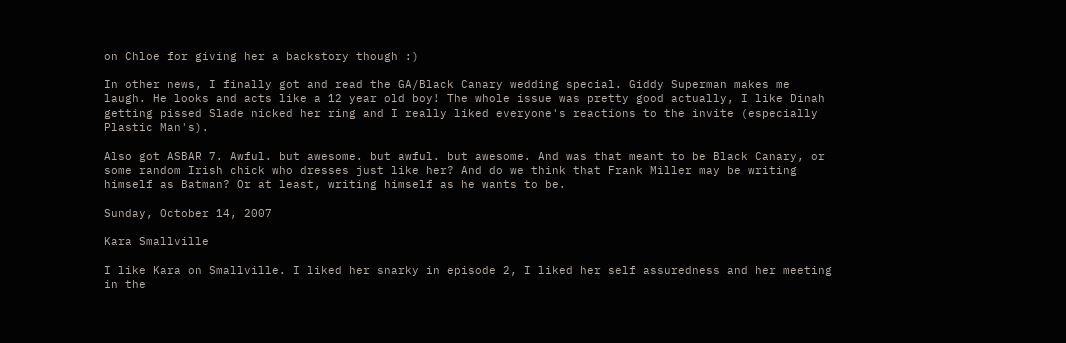on Chloe for giving her a backstory though :)

In other news, I finally got and read the GA/Black Canary wedding special. Giddy Superman makes me laugh. He looks and acts like a 12 year old boy! The whole issue was pretty good actually, I like Dinah getting pissed Slade nicked her ring and I really liked everyone's reactions to the invite (especially Plastic Man's).

Also got ASBAR 7. Awful. but awesome. but awful. but awesome. And was that meant to be Black Canary, or some random Irish chick who dresses just like her? And do we think that Frank Miller may be writing himself as Batman? Or at least, writing himself as he wants to be.

Sunday, October 14, 2007

Kara Smallville

I like Kara on Smallville. I liked her snarky in episode 2, I liked her self assuredness and her meeting in the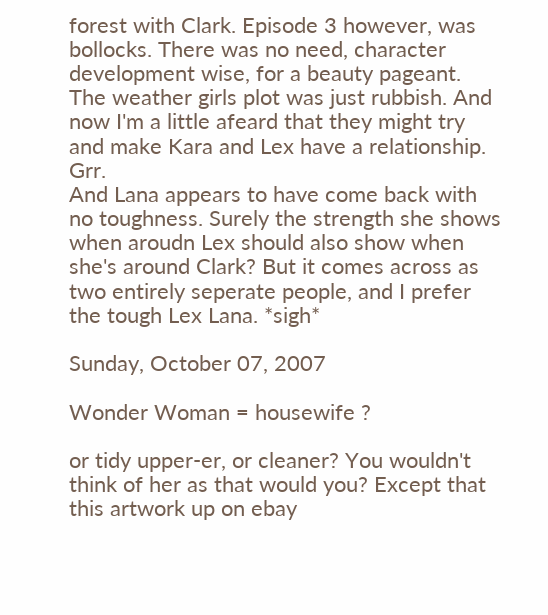forest with Clark. Episode 3 however, was bollocks. There was no need, character development wise, for a beauty pageant. The weather girls plot was just rubbish. And now I'm a little afeard that they might try and make Kara and Lex have a relationship. Grr.
And Lana appears to have come back with no toughness. Surely the strength she shows when aroudn Lex should also show when she's around Clark? But it comes across as two entirely seperate people, and I prefer the tough Lex Lana. *sigh*

Sunday, October 07, 2007

Wonder Woman = housewife ?

or tidy upper-er, or cleaner? You wouldn't think of her as that would you? Except that this artwork up on ebay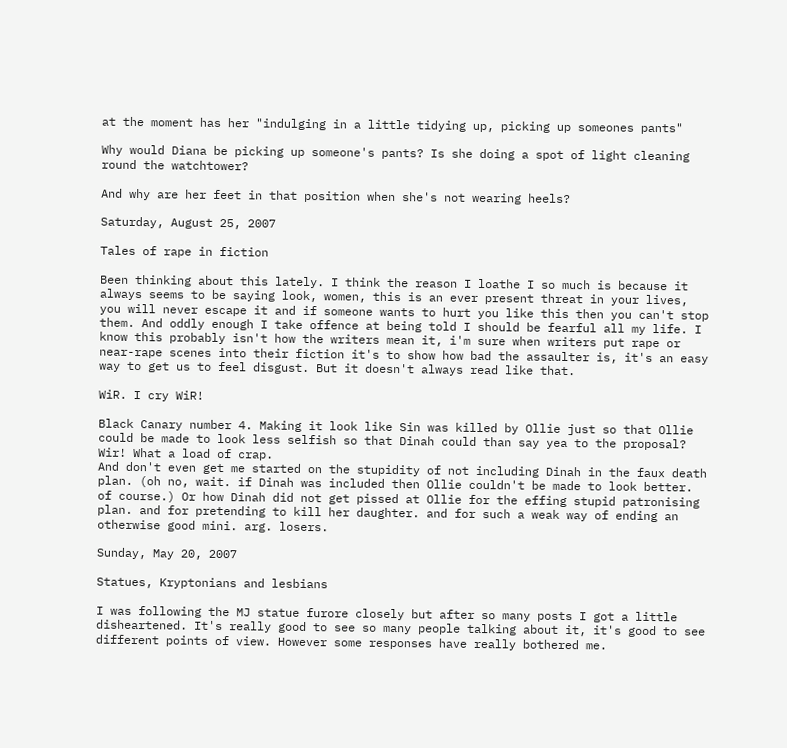at the moment has her "indulging in a little tidying up, picking up someones pants"

Why would Diana be picking up someone's pants? Is she doing a spot of light cleaning round the watchtower?

And why are her feet in that position when she's not wearing heels?

Saturday, August 25, 2007

Tales of rape in fiction

Been thinking about this lately. I think the reason I loathe I so much is because it always seems to be saying look, women, this is an ever present threat in your lives, you will never escape it and if someone wants to hurt you like this then you can't stop them. And oddly enough I take offence at being told I should be fearful all my life. I know this probably isn't how the writers mean it, i'm sure when writers put rape or near-rape scenes into their fiction it's to show how bad the assaulter is, it's an easy way to get us to feel disgust. But it doesn't always read like that.

WiR. I cry WiR!

Black Canary number 4. Making it look like Sin was killed by Ollie just so that Ollie could be made to look less selfish so that Dinah could than say yea to the proposal? Wir! What a load of crap.
And don't even get me started on the stupidity of not including Dinah in the faux death plan. (oh no, wait. if Dinah was included then Ollie couldn't be made to look better. of course.) Or how Dinah did not get pissed at Ollie for the effing stupid patronising plan. and for pretending to kill her daughter. and for such a weak way of ending an otherwise good mini. arg. losers.

Sunday, May 20, 2007

Statues, Kryptonians and lesbians

I was following the MJ statue furore closely but after so many posts I got a little disheartened. It's really good to see so many people talking about it, it's good to see different points of view. However some responses have really bothered me.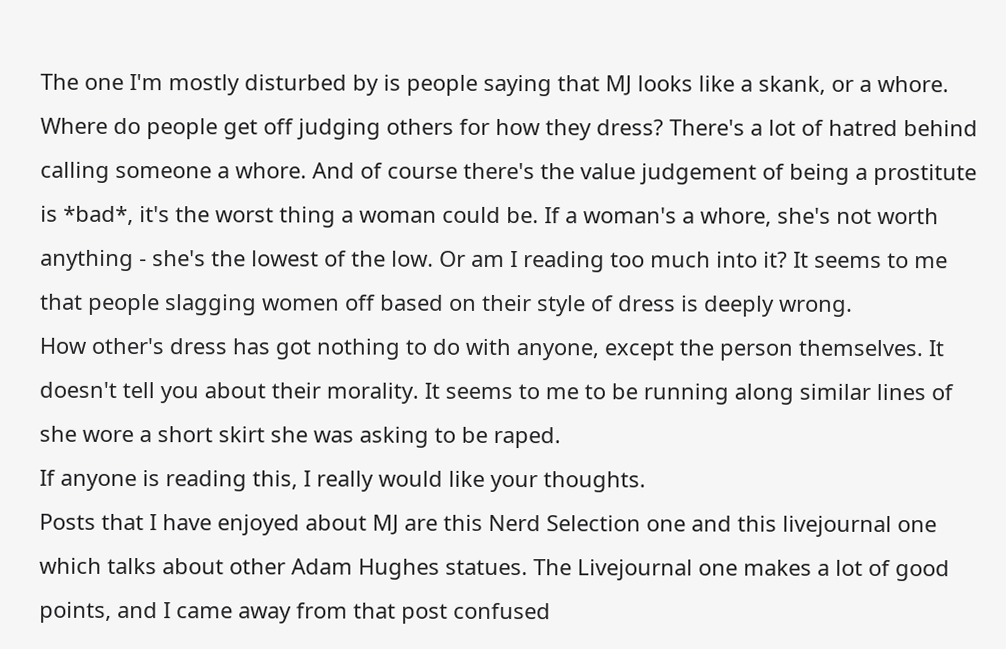The one I'm mostly disturbed by is people saying that MJ looks like a skank, or a whore. Where do people get off judging others for how they dress? There's a lot of hatred behind calling someone a whore. And of course there's the value judgement of being a prostitute is *bad*, it's the worst thing a woman could be. If a woman's a whore, she's not worth anything - she's the lowest of the low. Or am I reading too much into it? It seems to me that people slagging women off based on their style of dress is deeply wrong.
How other's dress has got nothing to do with anyone, except the person themselves. It doesn't tell you about their morality. It seems to me to be running along similar lines of she wore a short skirt she was asking to be raped.
If anyone is reading this, I really would like your thoughts.
Posts that I have enjoyed about MJ are this Nerd Selection one and this livejournal one which talks about other Adam Hughes statues. The Livejournal one makes a lot of good points, and I came away from that post confused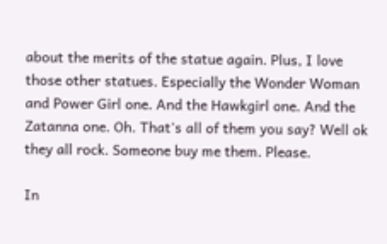about the merits of the statue again. Plus, I love those other statues. Especially the Wonder Woman and Power Girl one. And the Hawkgirl one. And the Zatanna one. Oh. That's all of them you say? Well ok they all rock. Someone buy me them. Please.

In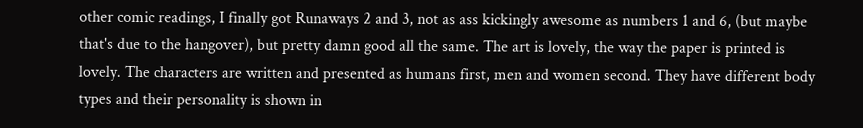other comic readings, I finally got Runaways 2 and 3, not as ass kickingly awesome as numbers 1 and 6, (but maybe that's due to the hangover), but pretty damn good all the same. The art is lovely, the way the paper is printed is lovely. The characters are written and presented as humans first, men and women second. They have different body types and their personality is shown in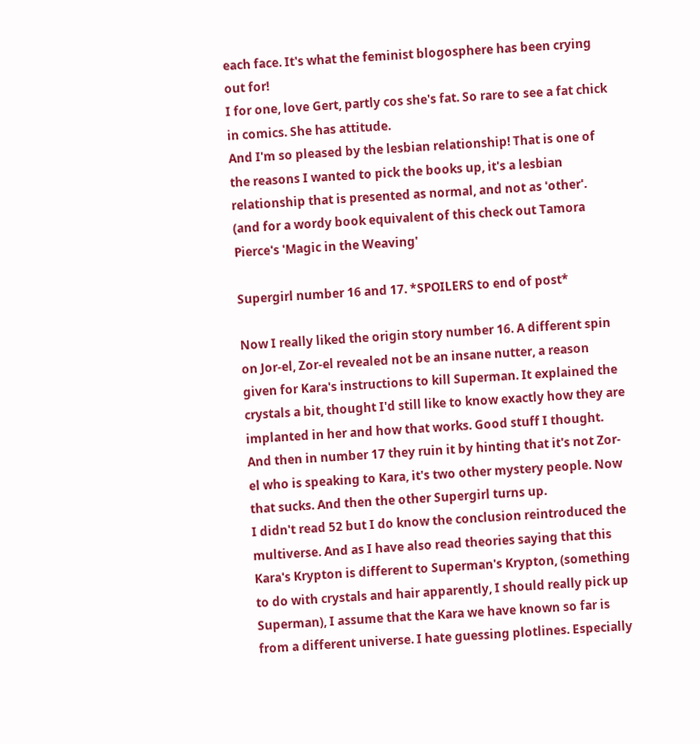each face. It's what the feminist blogosphere has been crying out for!
I for one, love Gert, partly cos she's fat. So rare to see a fat chick in comics. She has attitude.
And I'm so pleased by the lesbian relationship! That is one of the reasons I wanted to pick the books up, it's a lesbian relationship that is presented as normal, and not as 'other'.
(and for a wordy book equivalent of this check out Tamora Pierce's 'Magic in the Weaving'

Supergirl number 16 and 17. *SPOILERS to end of post*

Now I really liked the origin story number 16. A different spin on Jor-el, Zor-el revealed not be an insane nutter, a reason given for Kara's instructions to kill Superman. It explained the crystals a bit, thought I'd still like to know exactly how they are implanted in her and how that works. Good stuff I thought.
And then in number 17 they ruin it by hinting that it's not Zor-el who is speaking to Kara, it's two other mystery people. Now that sucks. And then the other Supergirl turns up.
I didn't read 52 but I do know the conclusion reintroduced the multiverse. And as I have also read theories saying that this Kara's Krypton is different to Superman's Krypton, (something to do with crystals and hair apparently, I should really pick up Superman), I assume that the Kara we have known so far is from a different universe. I hate guessing plotlines. Especially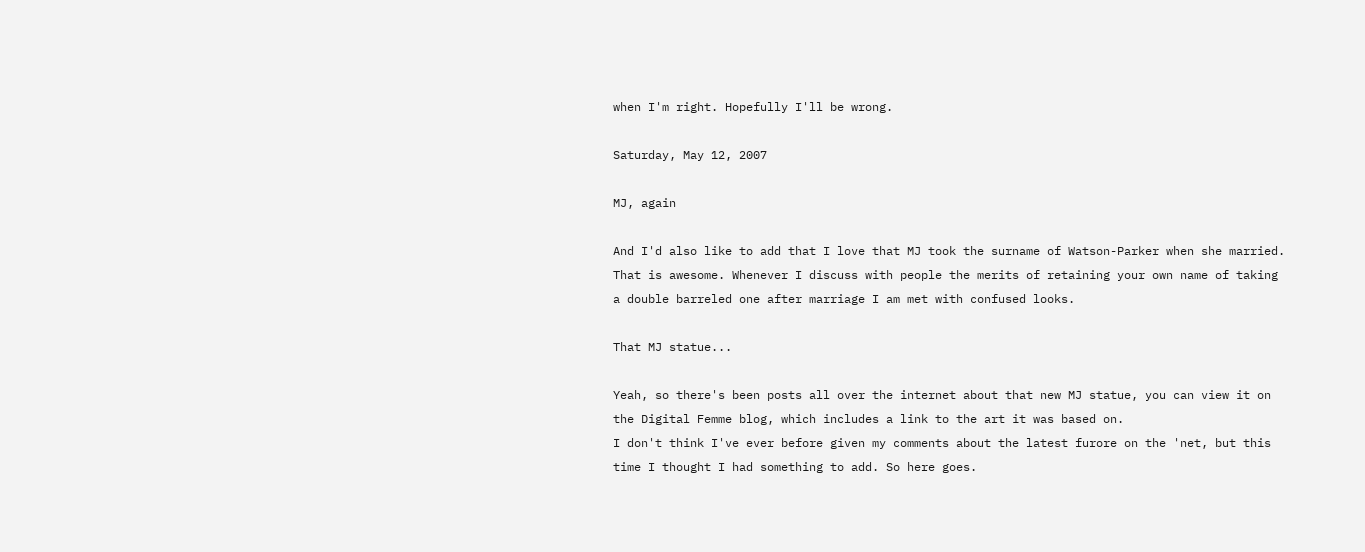when I'm right. Hopefully I'll be wrong.

Saturday, May 12, 2007

MJ, again

And I'd also like to add that I love that MJ took the surname of Watson-Parker when she married. That is awesome. Whenever I discuss with people the merits of retaining your own name of taking a double barreled one after marriage I am met with confused looks.

That MJ statue...

Yeah, so there's been posts all over the internet about that new MJ statue, you can view it on the Digital Femme blog, which includes a link to the art it was based on.
I don't think I've ever before given my comments about the latest furore on the 'net, but this time I thought I had something to add. So here goes.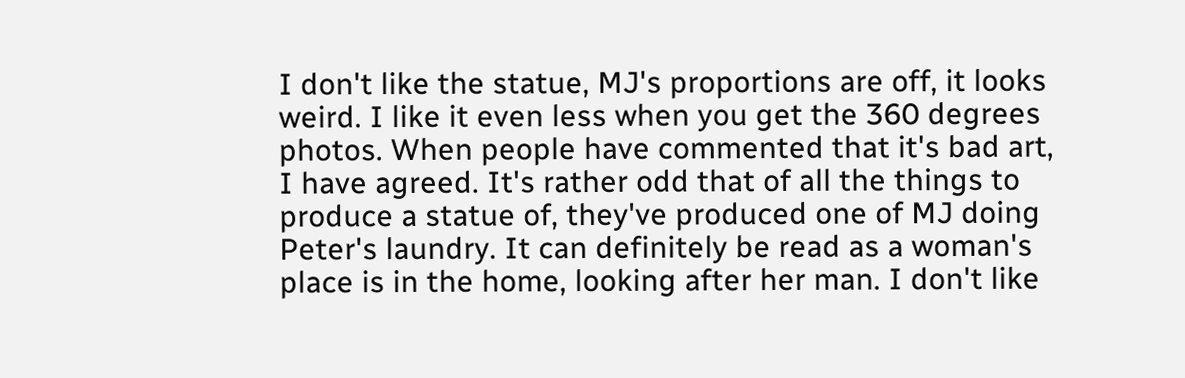I don't like the statue, MJ's proportions are off, it looks weird. I like it even less when you get the 360 degrees photos. When people have commented that it's bad art, I have agreed. It's rather odd that of all the things to produce a statue of, they've produced one of MJ doing Peter's laundry. It can definitely be read as a woman's place is in the home, looking after her man. I don't like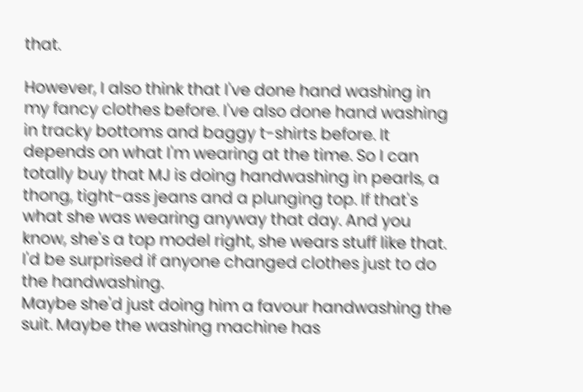that.

However, I also think that I've done hand washing in my fancy clothes before. I've also done hand washing in tracky bottoms and baggy t-shirts before. It depends on what I'm wearing at the time. So I can totally buy that MJ is doing handwashing in pearls, a thong, tight-ass jeans and a plunging top. If that's what she was wearing anyway that day. And you know, she's a top model right, she wears stuff like that. I'd be surprised if anyone changed clothes just to do the handwashing.
Maybe she'd just doing him a favour handwashing the suit. Maybe the washing machine has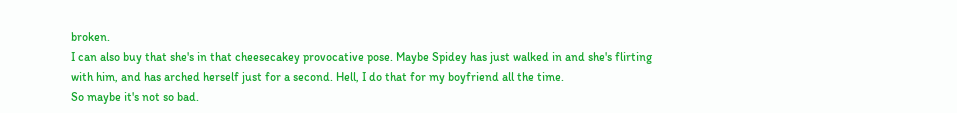broken.
I can also buy that she's in that cheesecakey provocative pose. Maybe Spidey has just walked in and she's flirting with him, and has arched herself just for a second. Hell, I do that for my boyfriend all the time.
So maybe it's not so bad.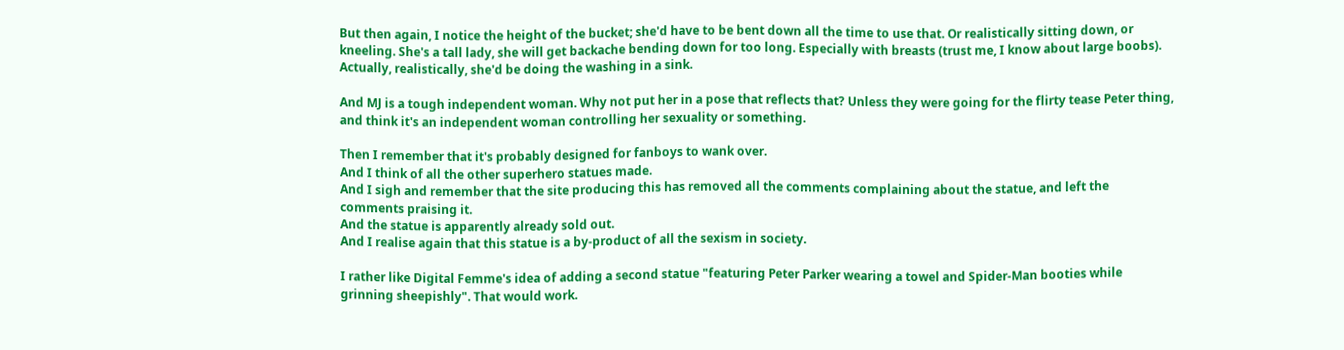But then again, I notice the height of the bucket; she'd have to be bent down all the time to use that. Or realistically sitting down, or kneeling. She's a tall lady, she will get backache bending down for too long. Especially with breasts (trust me, I know about large boobs).
Actually, realistically, she'd be doing the washing in a sink.

And MJ is a tough independent woman. Why not put her in a pose that reflects that? Unless they were going for the flirty tease Peter thing, and think it's an independent woman controlling her sexuality or something.

Then I remember that it's probably designed for fanboys to wank over.
And I think of all the other superhero statues made.
And I sigh and remember that the site producing this has removed all the comments complaining about the statue, and left the comments praising it.
And the statue is apparently already sold out.
And I realise again that this statue is a by-product of all the sexism in society.

I rather like Digital Femme's idea of adding a second statue "featuring Peter Parker wearing a towel and Spider-Man booties while grinning sheepishly". That would work.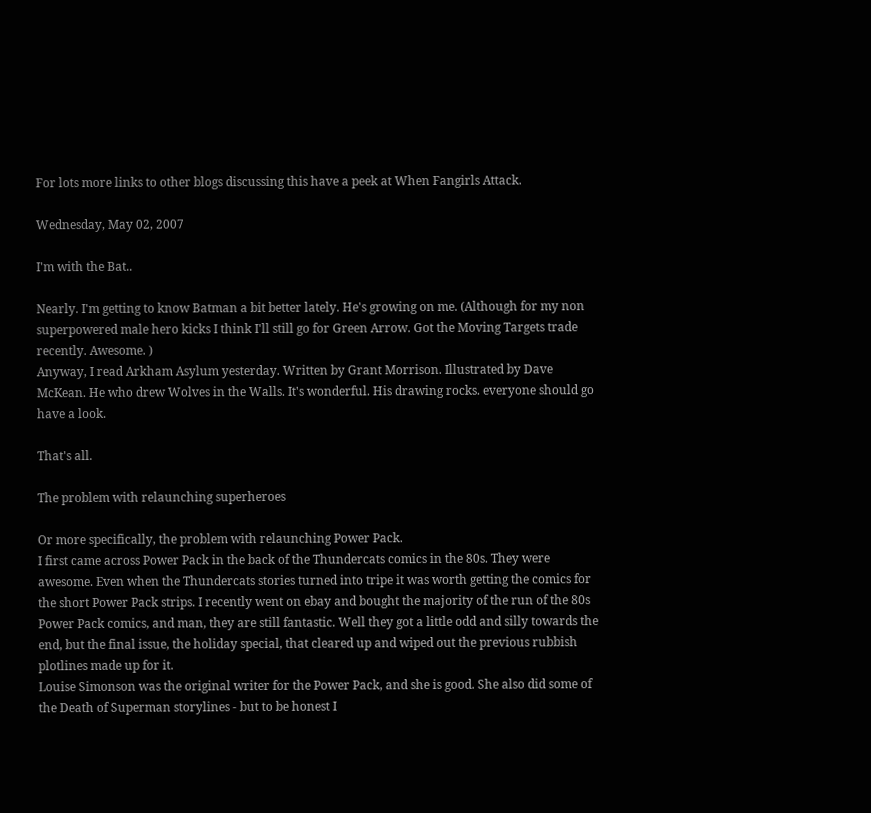For lots more links to other blogs discussing this have a peek at When Fangirls Attack.

Wednesday, May 02, 2007

I'm with the Bat..

Nearly. I'm getting to know Batman a bit better lately. He's growing on me. (Although for my non superpowered male hero kicks I think I'll still go for Green Arrow. Got the Moving Targets trade recently. Awesome. )
Anyway, I read Arkham Asylum yesterday. Written by Grant Morrison. Illustrated by Dave McKean. He who drew Wolves in the Walls. It's wonderful. His drawing rocks. everyone should go have a look.

That's all.

The problem with relaunching superheroes

Or more specifically, the problem with relaunching Power Pack.
I first came across Power Pack in the back of the Thundercats comics in the 80s. They were awesome. Even when the Thundercats stories turned into tripe it was worth getting the comics for the short Power Pack strips. I recently went on ebay and bought the majority of the run of the 80s Power Pack comics, and man, they are still fantastic. Well they got a little odd and silly towards the end, but the final issue, the holiday special, that cleared up and wiped out the previous rubbish plotlines made up for it.
Louise Simonson was the original writer for the Power Pack, and she is good. She also did some of the Death of Superman storylines - but to be honest I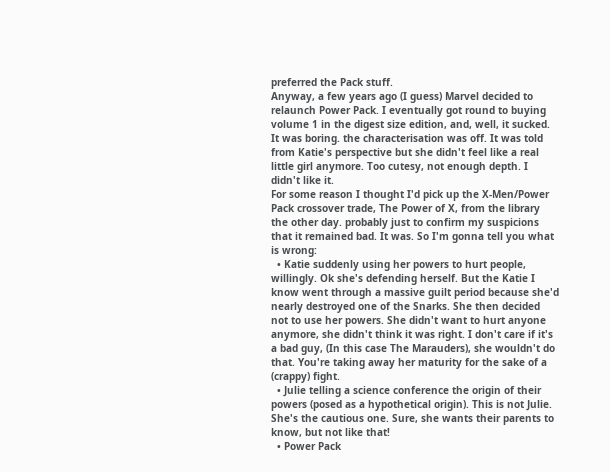preferred the Pack stuff.
Anyway, a few years ago (I guess) Marvel decided to relaunch Power Pack. I eventually got round to buying volume 1 in the digest size edition, and, well, it sucked. It was boring. the characterisation was off. It was told from Katie's perspective but she didn't feel like a real little girl anymore. Too cutesy, not enough depth. I didn't like it.
For some reason I thought I'd pick up the X-Men/Power Pack crossover trade, The Power of X, from the library the other day. probably just to confirm my suspicions that it remained bad. It was. So I'm gonna tell you what is wrong:
  • Katie suddenly using her powers to hurt people, willingly. Ok she's defending herself. But the Katie I know went through a massive guilt period because she'd nearly destroyed one of the Snarks. She then decided not to use her powers. She didn't want to hurt anyone anymore, she didn't think it was right. I don't care if it's a bad guy, (In this case The Marauders), she wouldn't do that. You're taking away her maturity for the sake of a (crappy) fight.
  • Julie telling a science conference the origin of their powers (posed as a hypothetical origin). This is not Julie. She's the cautious one. Sure, she wants their parents to know, but not like that!
  • Power Pack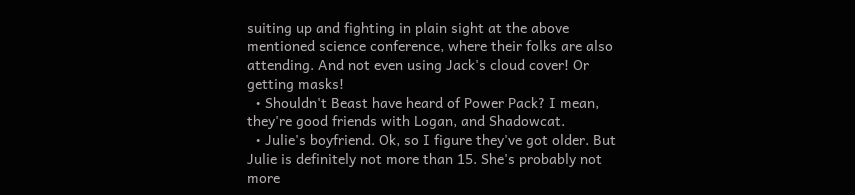suiting up and fighting in plain sight at the above mentioned science conference, where their folks are also attending. And not even using Jack's cloud cover! Or getting masks!
  • Shouldn't Beast have heard of Power Pack? I mean, they're good friends with Logan, and Shadowcat.
  • Julie's boyfriend. Ok, so I figure they've got older. But Julie is definitely not more than 15. She's probably not more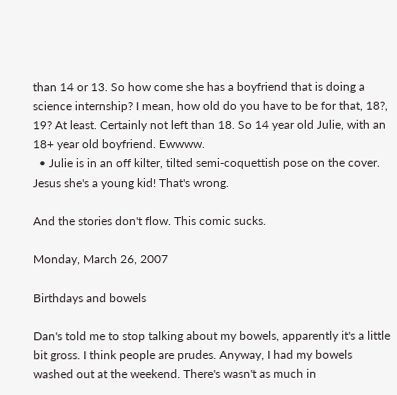than 14 or 13. So how come she has a boyfriend that is doing a science internship? I mean, how old do you have to be for that, 18?, 19? At least. Certainly not left than 18. So 14 year old Julie, with an 18+ year old boyfriend. Ewwww.
  • Julie is in an off kilter, tilted semi-coquettish pose on the cover. Jesus she's a young kid! That's wrong.

And the stories don't flow. This comic sucks.

Monday, March 26, 2007

Birthdays and bowels

Dan's told me to stop talking about my bowels, apparently it's a little bit gross. I think people are prudes. Anyway, I had my bowels washed out at the weekend. There's wasn't as much in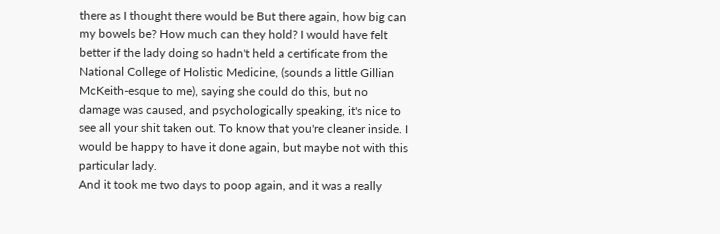there as I thought there would be But there again, how big can my bowels be? How much can they hold? I would have felt better if the lady doing so hadn't held a certificate from the National College of Holistic Medicine, (sounds a little Gillian McKeith-esque to me), saying she could do this, but no damage was caused, and psychologically speaking, it's nice to see all your shit taken out. To know that you're cleaner inside. I would be happy to have it done again, but maybe not with this particular lady.
And it took me two days to poop again, and it was a really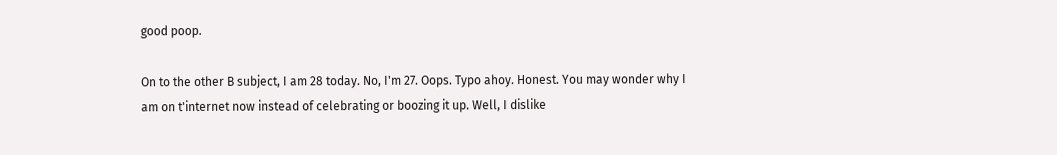good poop.

On to the other B subject, I am 28 today. No, I'm 27. Oops. Typo ahoy. Honest. You may wonder why I am on t'internet now instead of celebrating or boozing it up. Well, I dislike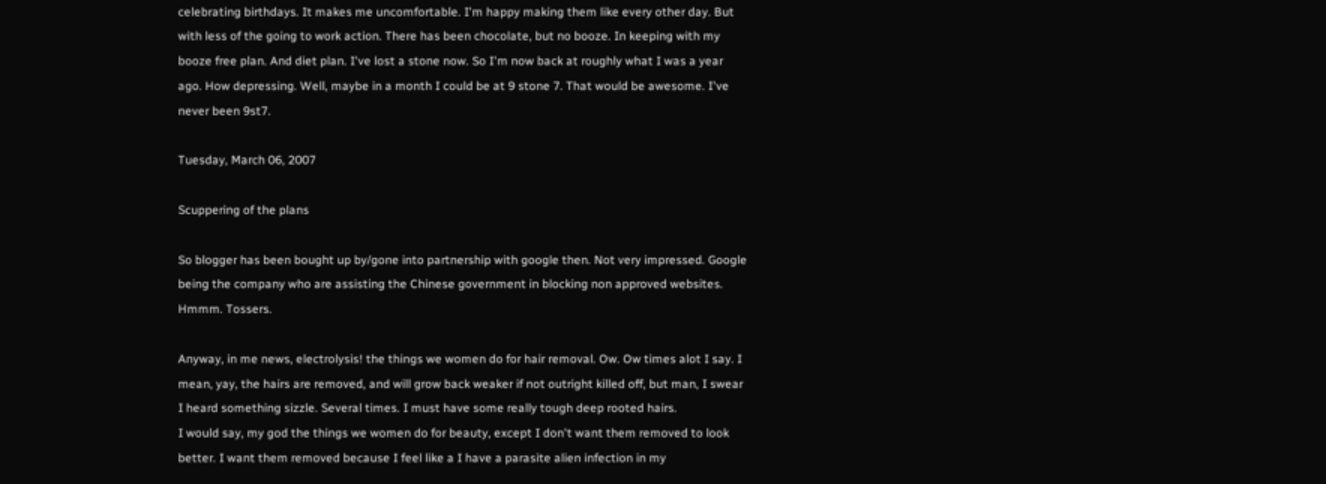celebrating birthdays. It makes me uncomfortable. I'm happy making them like every other day. But with less of the going to work action. There has been chocolate, but no booze. In keeping with my booze free plan. And diet plan. I've lost a stone now. So I'm now back at roughly what I was a year ago. How depressing. Well, maybe in a month I could be at 9 stone 7. That would be awesome. I've never been 9st7.

Tuesday, March 06, 2007

Scuppering of the plans

So blogger has been bought up by/gone into partnership with google then. Not very impressed. Google being the company who are assisting the Chinese government in blocking non approved websites. Hmmm. Tossers.

Anyway, in me news, electrolysis! the things we women do for hair removal. Ow. Ow times alot I say. I mean, yay, the hairs are removed, and will grow back weaker if not outright killed off, but man, I swear I heard something sizzle. Several times. I must have some really tough deep rooted hairs.
I would say, my god the things we women do for beauty, except I don't want them removed to look better. I want them removed because I feel like a I have a parasite alien infection in my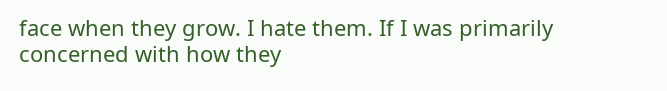face when they grow. I hate them. If I was primarily concerned with how they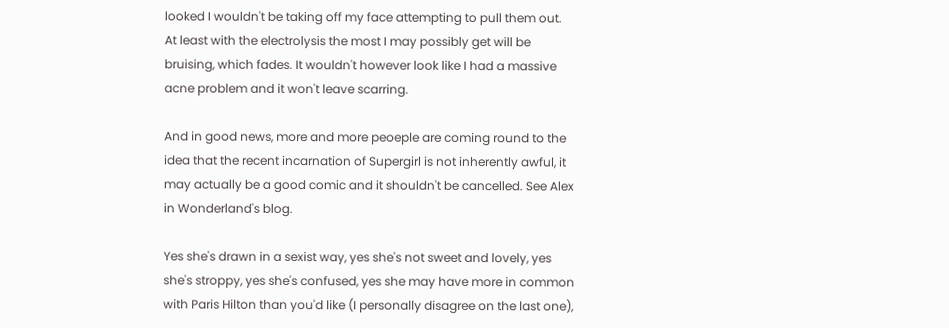looked I wouldn't be taking off my face attempting to pull them out. At least with the electrolysis the most I may possibly get will be bruising, which fades. It wouldn't however look like I had a massive acne problem and it won't leave scarring.

And in good news, more and more peoeple are coming round to the idea that the recent incarnation of Supergirl is not inherently awful, it may actually be a good comic and it shouldn't be cancelled. See Alex in Wonderland's blog.

Yes she's drawn in a sexist way, yes she's not sweet and lovely, yes she's stroppy, yes she's confused, yes she may have more in common with Paris Hilton than you'd like (I personally disagree on the last one),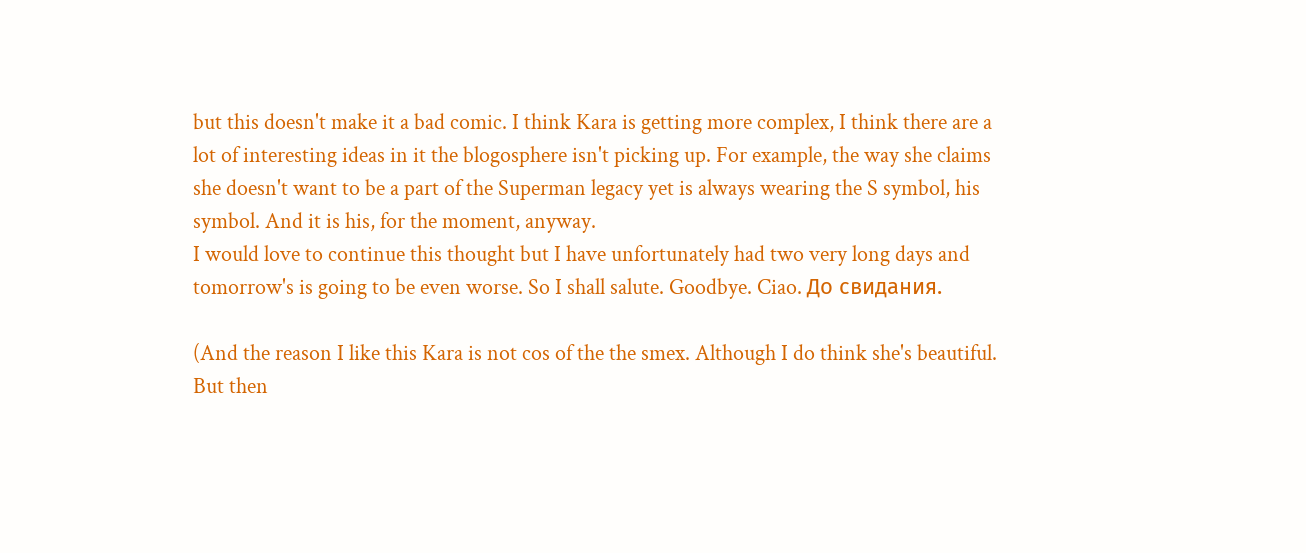but this doesn't make it a bad comic. I think Kara is getting more complex, I think there are a lot of interesting ideas in it the blogosphere isn't picking up. For example, the way she claims she doesn't want to be a part of the Superman legacy yet is always wearing the S symbol, his symbol. And it is his, for the moment, anyway.
I would love to continue this thought but I have unfortunately had two very long days and tomorrow's is going to be even worse. So I shall salute. Goodbye. Ciao. До свидания.

(And the reason I like this Kara is not cos of the the smex. Although I do think she's beautiful. But then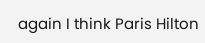again I think Paris Hilton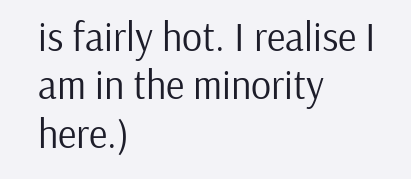is fairly hot. I realise I am in the minority here.)